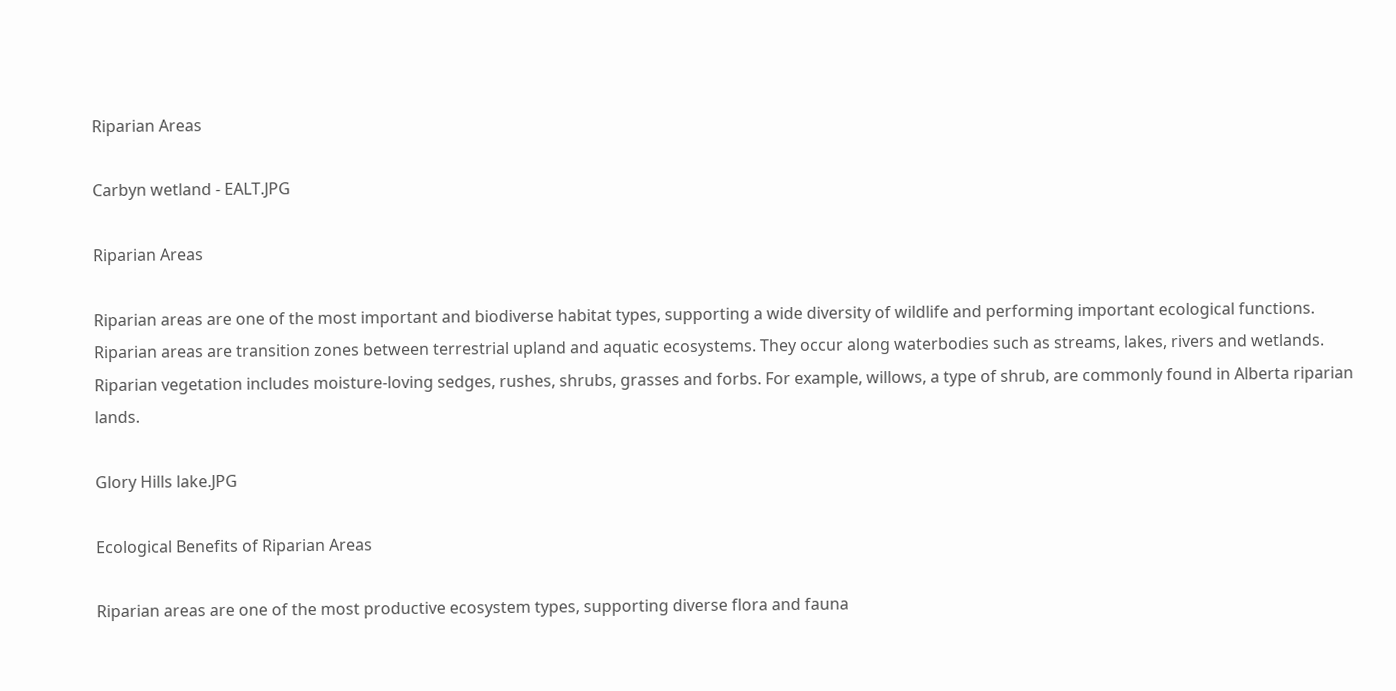Riparian Areas

Carbyn wetland - EALT.JPG

Riparian Areas

Riparian areas are one of the most important and biodiverse habitat types, supporting a wide diversity of wildlife and performing important ecological functions. Riparian areas are transition zones between terrestrial upland and aquatic ecosystems. They occur along waterbodies such as streams, lakes, rivers and wetlands. Riparian vegetation includes moisture-loving sedges, rushes, shrubs, grasses and forbs. For example, willows, a type of shrub, are commonly found in Alberta riparian lands.

Glory Hills lake.JPG

Ecological Benefits of Riparian Areas

Riparian areas are one of the most productive ecosystem types, supporting diverse flora and fauna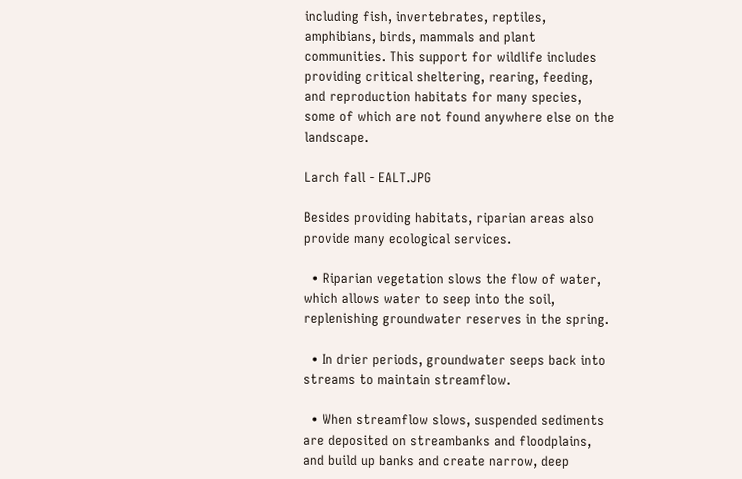including fish, invertebrates, reptiles, amphibians, birds, mammals and plant communities. This support for wildlife includes providing critical sheltering, rearing, feeding, and reproduction habitats for many species, some of which are not found anywhere else on the landscape.

Larch fall - EALT.JPG

Besides providing habitats, riparian areas also provide many ecological services.

  • Riparian vegetation slows the flow of water, which allows water to seep into the soil, replenishing groundwater reserves in the spring.

  • In drier periods, groundwater seeps back into streams to maintain streamflow.

  • When streamflow slows, suspended sediments are deposited on streambanks and floodplains, and build up banks and create narrow, deep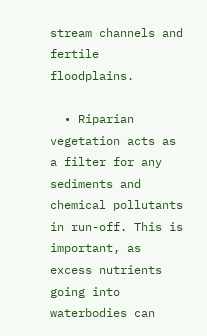stream channels and fertile floodplains.

  • Riparian vegetation acts as a filter for any sediments and chemical pollutants in run-off. This is important, as excess nutrients going into waterbodies can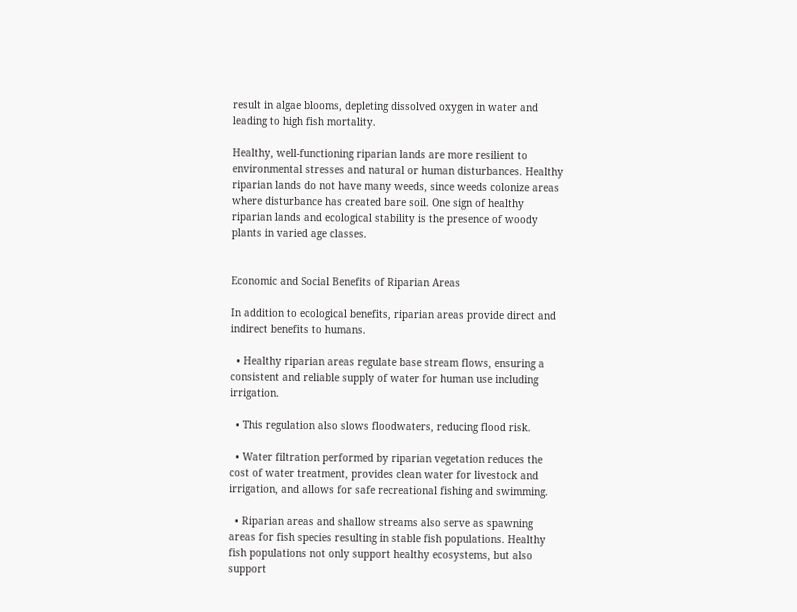result in algae blooms, depleting dissolved oxygen in water and leading to high fish mortality.

Healthy, well-functioning riparian lands are more resilient to environmental stresses and natural or human disturbances. Healthy riparian lands do not have many weeds, since weeds colonize areas where disturbance has created bare soil. One sign of healthy riparian lands and ecological stability is the presence of woody plants in varied age classes.


Economic and Social Benefits of Riparian Areas

In addition to ecological benefits, riparian areas provide direct and indirect benefits to humans.

  • Healthy riparian areas regulate base stream flows, ensuring a consistent and reliable supply of water for human use including irrigation.

  • This regulation also slows floodwaters, reducing flood risk.

  • Water filtration performed by riparian vegetation reduces the cost of water treatment, provides clean water for livestock and irrigation, and allows for safe recreational fishing and swimming.

  • Riparian areas and shallow streams also serve as spawning areas for fish species resulting in stable fish populations. Healthy fish populations not only support healthy ecosystems, but also support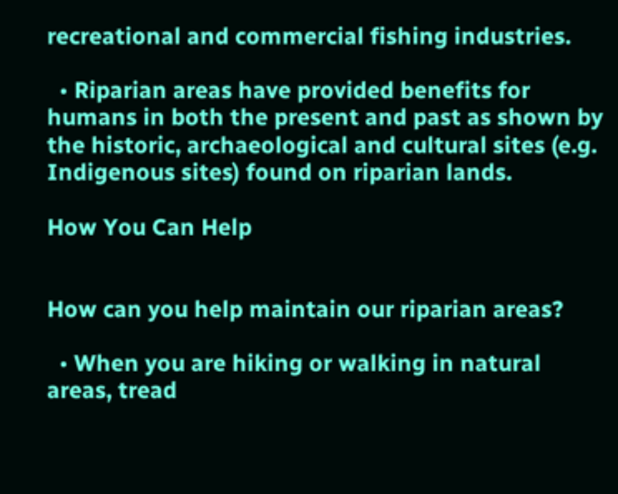recreational and commercial fishing industries.

  • Riparian areas have provided benefits for humans in both the present and past as shown by the historic, archaeological and cultural sites (e.g. Indigenous sites) found on riparian lands.

How You Can Help


How can you help maintain our riparian areas?

  • When you are hiking or walking in natural areas, tread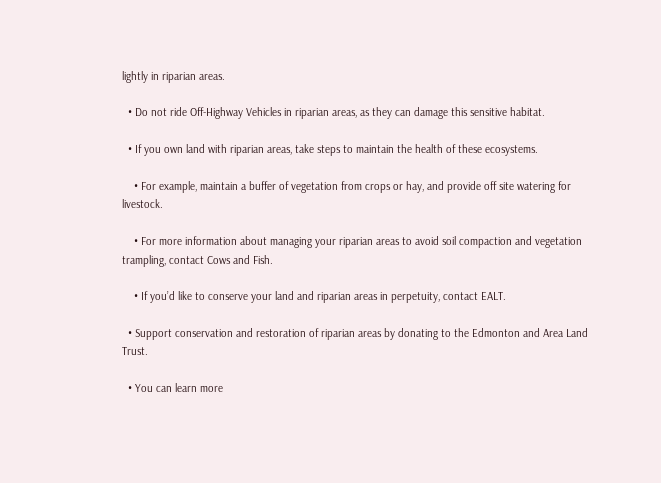lightly in riparian areas.

  • Do not ride Off-Highway Vehicles in riparian areas, as they can damage this sensitive habitat.

  • If you own land with riparian areas, take steps to maintain the health of these ecosystems.

    • For example, maintain a buffer of vegetation from crops or hay, and provide off site watering for livestock.

    • For more information about managing your riparian areas to avoid soil compaction and vegetation trampling, contact Cows and Fish.

    • If you’d like to conserve your land and riparian areas in perpetuity, contact EALT.

  • Support conservation and restoration of riparian areas by donating to the Edmonton and Area Land Trust.

  • You can learn more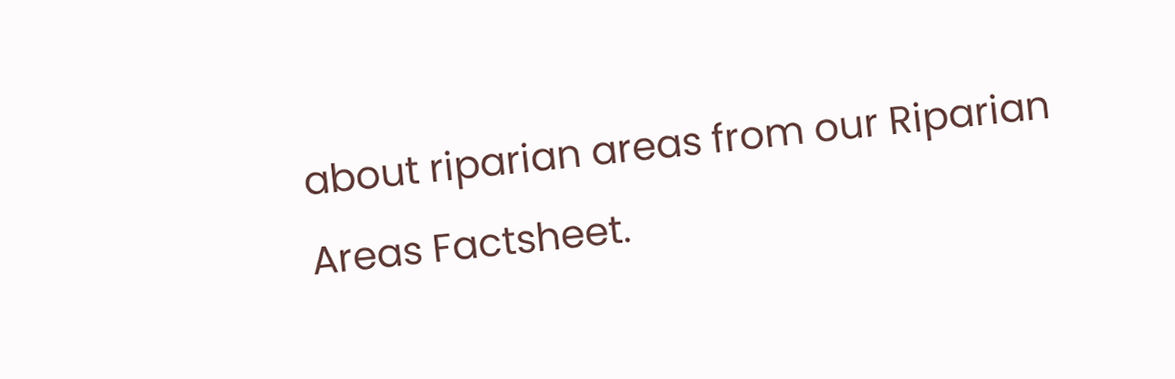about riparian areas from our Riparian Areas Factsheet.